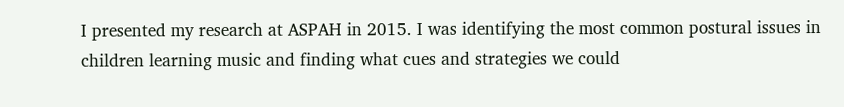I presented my research at ASPAH in 2015. I was identifying the most common postural issues in children learning music and finding what cues and strategies we could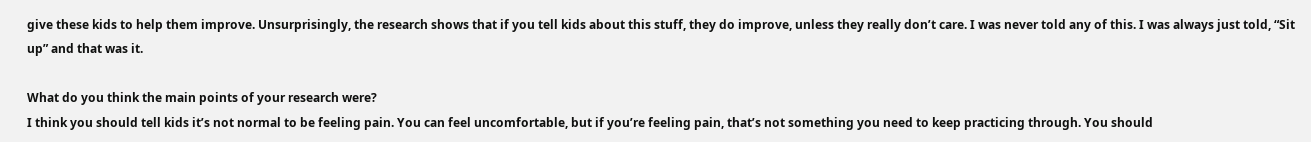give these kids to help them improve. Unsurprisingly, the research shows that if you tell kids about this stuff, they do improve, unless they really don’t care. I was never told any of this. I was always just told, “Sit up” and that was it.

What do you think the main points of your research were?
I think you should tell kids it’s not normal to be feeling pain. You can feel uncomfortable, but if you’re feeling pain, that’s not something you need to keep practicing through. You should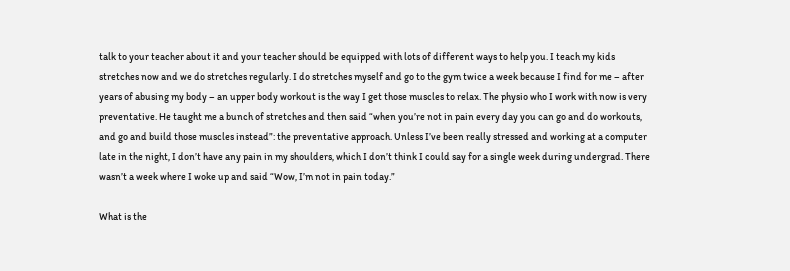talk to your teacher about it and your teacher should be equipped with lots of different ways to help you. I teach my kids stretches now and we do stretches regularly. I do stretches myself and go to the gym twice a week because I find for me – after years of abusing my body – an upper body workout is the way I get those muscles to relax. The physio who I work with now is very preventative. He taught me a bunch of stretches and then said “when you’re not in pain every day you can go and do workouts, and go and build those muscles instead”: the preventative approach. Unless I’ve been really stressed and working at a computer late in the night, I don’t have any pain in my shoulders, which I don’t think I could say for a single week during undergrad. There wasn’t a week where I woke up and said “Wow, I’m not in pain today.”

What is the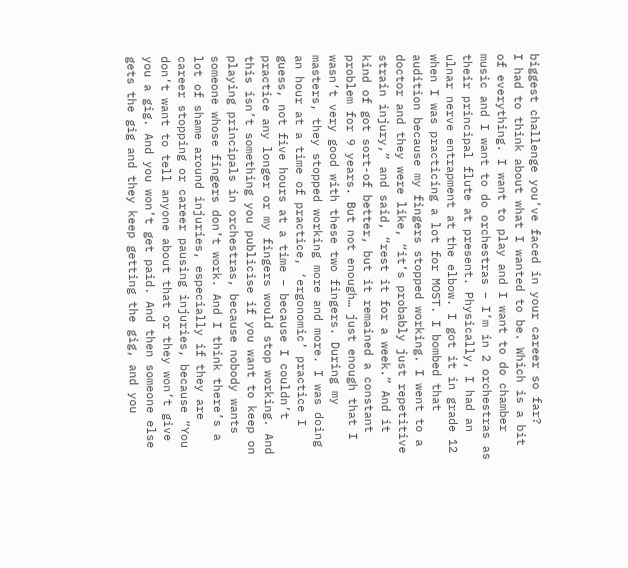biggest challenge you’ve faced in your career so far?
I had to think about what I wanted to be. Which is a bit of everything. I want to play and I want to do chamber music and I want to do orchestras – I’m in 2 orchestras as their principal flute at present. Physically, I had an ulnar nerve entrapment at the elbow. I got it in grade 12 when I was practicing a lot for MOST. I bombed that audition because my fingers stopped working. I went to a doctor and they were like, “it’s probably just repetitive strain injury,” and said, “rest it for a week.” And it kind of got sort-of better, but it remained a constant problem for 9 years. But not enough… just enough that I wasn’t very good with these two fingers. During my masters, they stopped working more and more. I was doing an hour at a time of practice, ‘ergonomic’ practice I guess, not five hours at a time – because I couldn’t practice any longer or my fingers would stop working. And this isn’t something you publicise if you want to keep on playing principals in orchestras, because nobody wants someone whose fingers don’t work. And I think there’s a lot of shame around injuries, especially if they are career stopping or career pausing injuries, because “You don’t want to tell anyone about that or they won’t give you a gig. And you won’t get paid. And then someone else gets the gig and they keep getting the gig, and you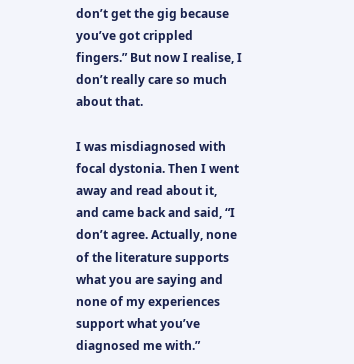don’t get the gig because you’ve got crippled fingers.” But now I realise, I don’t really care so much about that.

I was misdiagnosed with focal dystonia. Then I went away and read about it, and came back and said, “I don’t agree. Actually, none of the literature supports what you are saying and none of my experiences support what you’ve diagnosed me with.”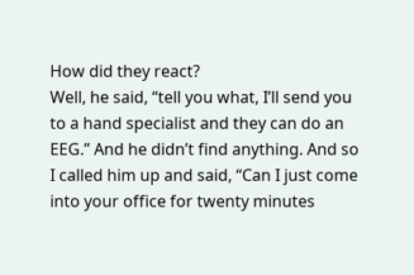How did they react?
Well, he said, “tell you what, I’ll send you to a hand specialist and they can do an EEG.” And he didn’t find anything. And so I called him up and said, “Can I just come into your office for twenty minutes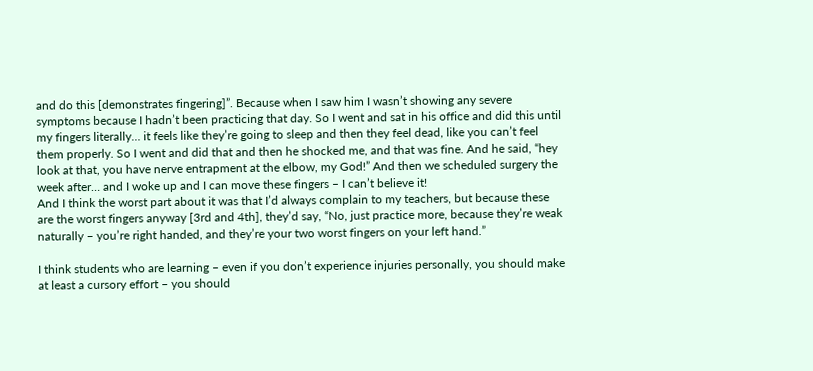and do this [demonstrates fingering]”. Because when I saw him I wasn’t showing any severe symptoms because I hadn’t been practicing that day. So I went and sat in his office and did this until my fingers literally… it feels like they’re going to sleep and then they feel dead, like you can’t feel them properly. So I went and did that and then he shocked me, and that was fine. And he said, “hey look at that, you have nerve entrapment at the elbow, my God!” And then we scheduled surgery the week after… and I woke up and I can move these fingers – I can’t believe it!
And I think the worst part about it was that I’d always complain to my teachers, but because these are the worst fingers anyway [3rd and 4th], they’d say, “No, just practice more, because they’re weak naturally – you’re right handed, and they’re your two worst fingers on your left hand.”

I think students who are learning – even if you don’t experience injuries personally, you should make at least a cursory effort – you should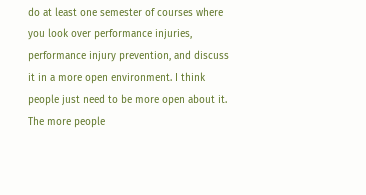do at least one semester of courses where you look over performance injuries, performance injury prevention, and discuss it in a more open environment. I think people just need to be more open about it. The more people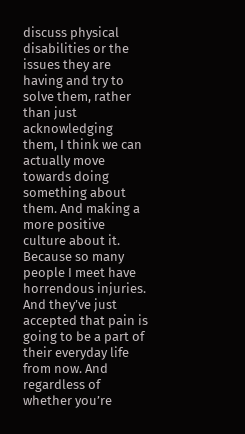discuss physical disabilities or the issues they are having and try to solve them, rather than just acknowledging them, I think we can actually move towards doing something about them. And making a more positive culture about it. Because so many people I meet have horrendous injuries. And they’ve just accepted that pain is going to be a part of their everyday life from now. And regardless of whether you’re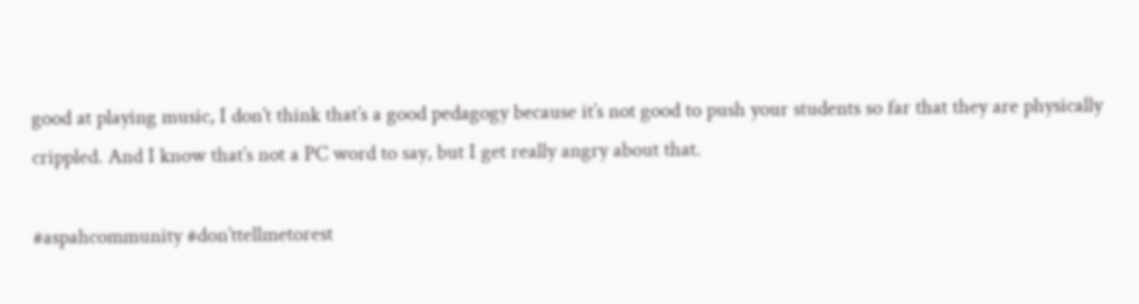good at playing music, I don’t think that’s a good pedagogy because it’s not good to push your students so far that they are physically crippled. And I know that’s not a PC word to say, but I get really angry about that.

#aspahcommunity #don’ttellmetorest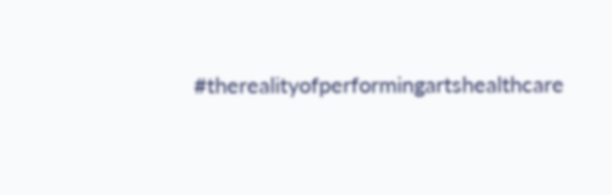#therealityofperformingartshealthcare